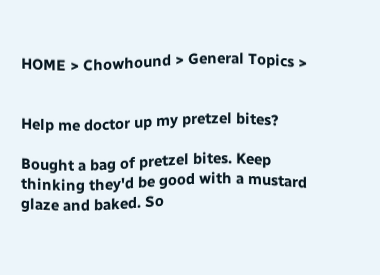HOME > Chowhound > General Topics >


Help me doctor up my pretzel bites?

Bought a bag of pretzel bites. Keep thinking they'd be good with a mustard glaze and baked. So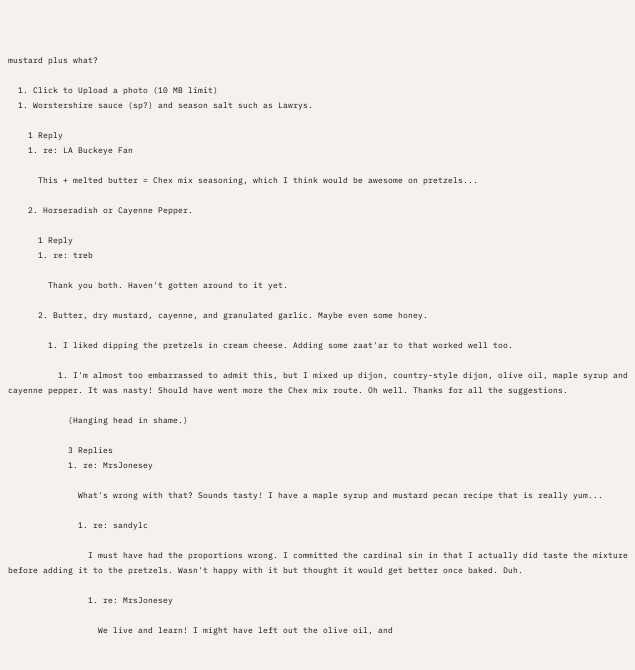mustard plus what?

  1. Click to Upload a photo (10 MB limit)
  1. Worstershire sauce (sp?) and season salt such as Lawrys.

    1 Reply
    1. re: LA Buckeye Fan

      This + melted butter = Chex mix seasoning, which I think would be awesome on pretzels...

    2. Horseradish or Cayenne Pepper.

      1 Reply
      1. re: treb

        Thank you both. Haven't gotten around to it yet.

      2. Butter, dry mustard, cayenne, and granulated garlic. Maybe even some honey.

        1. I liked dipping the pretzels in cream cheese. Adding some zaat'ar to that worked well too.

          1. I'm almost too embarrassed to admit this, but I mixed up dijon, country-style dijon, olive oil, maple syrup and cayenne pepper. It was nasty! Should have went more the Chex mix route. Oh well. Thanks for all the suggestions.

            (Hanging head in shame.)

            3 Replies
            1. re: MrsJonesey

              What's wrong with that? Sounds tasty! I have a maple syrup and mustard pecan recipe that is really yum...

              1. re: sandylc

                I must have had the proportions wrong. I committed the cardinal sin in that I actually did taste the mixture before adding it to the pretzels. Wasn't happy with it but thought it would get better once baked. Duh.

                1. re: MrsJonesey

                  We live and learn! I might have left out the olive oil, and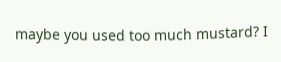maybe you used too much mustard? I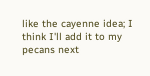like the cayenne idea; I think I'll add it to my pecans next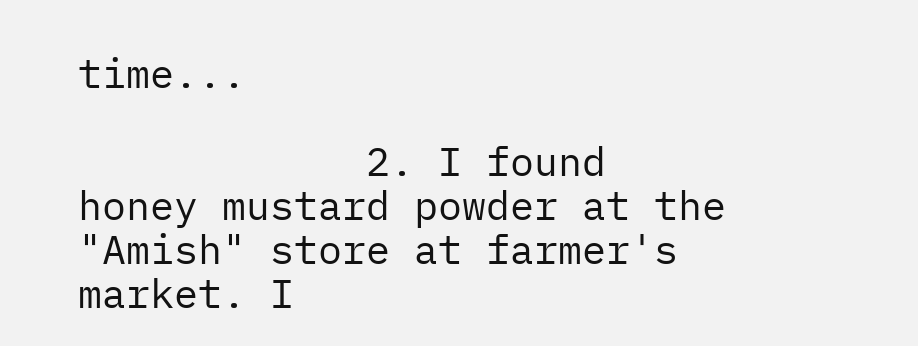time...

            2. I found honey mustard powder at the "Amish" store at farmer's market. I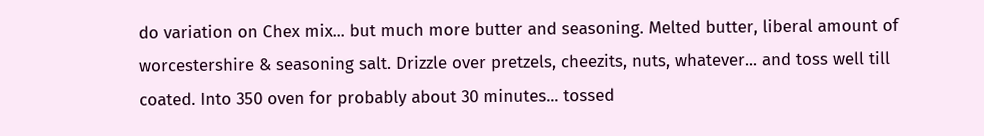do variation on Chex mix... but much more butter and seasoning. Melted butter, liberal amount of worcestershire & seasoning salt. Drizzle over pretzels, cheezits, nuts, whatever... and toss well till coated. Into 350 oven for probably about 30 minutes... tossed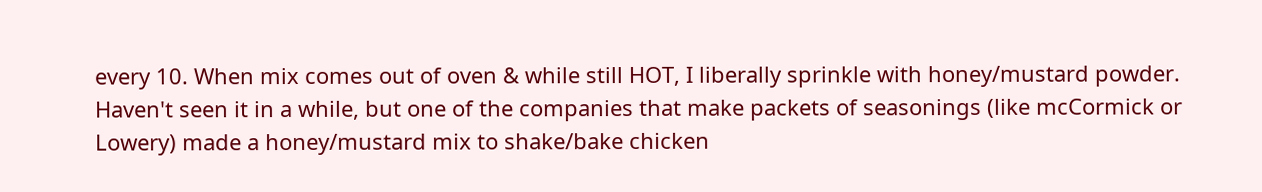every 10. When mix comes out of oven & while still HOT, I liberally sprinkle with honey/mustard powder. Haven't seen it in a while, but one of the companies that make packets of seasonings (like mcCormick or Lowery) made a honey/mustard mix to shake/bake chicken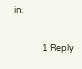in.

              1 Reply